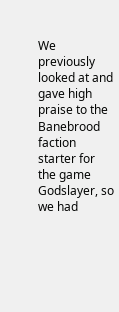We previously looked at and gave high praise to the Banebrood faction starter for the game Godslayer, so we had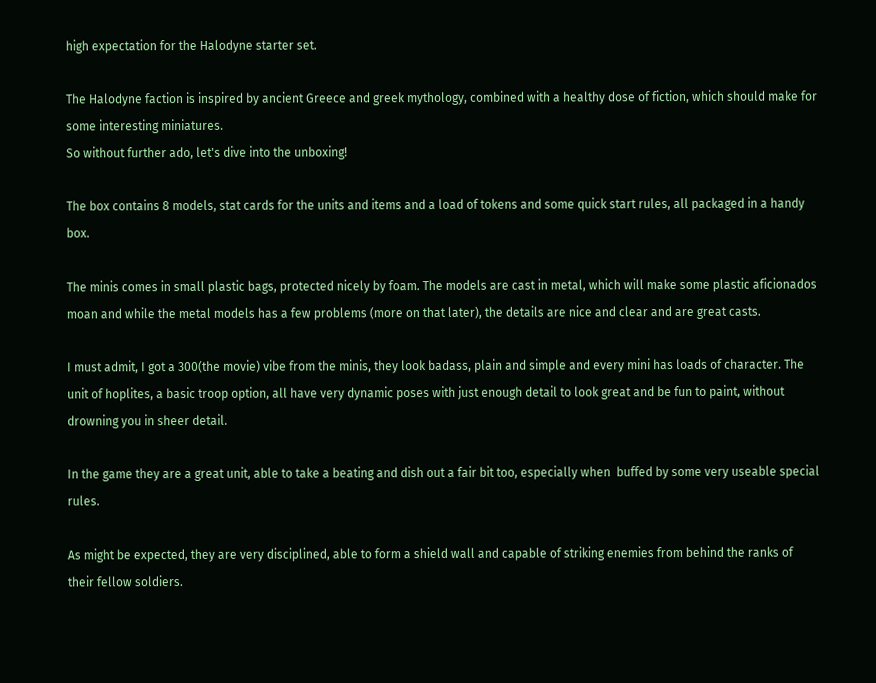high expectation for the Halodyne starter set.

The Halodyne faction is inspired by ancient Greece and greek mythology, combined with a healthy dose of fiction, which should make for some interesting miniatures.
So without further ado, let's dive into the unboxing!

The box contains 8 models, stat cards for the units and items and a load of tokens and some quick start rules, all packaged in a handy box.

The minis comes in small plastic bags, protected nicely by foam. The models are cast in metal, which will make some plastic aficionados moan and while the metal models has a few problems (more on that later), the details are nice and clear and are great casts.

I must admit, I got a 300(the movie) vibe from the minis, they look badass, plain and simple and every mini has loads of character. The unit of hoplites, a basic troop option, all have very dynamic poses with just enough detail to look great and be fun to paint, without drowning you in sheer detail.

In the game they are a great unit, able to take a beating and dish out a fair bit too, especially when  buffed by some very useable special rules.

As might be expected, they are very disciplined, able to form a shield wall and capable of striking enemies from behind the ranks of their fellow soldiers.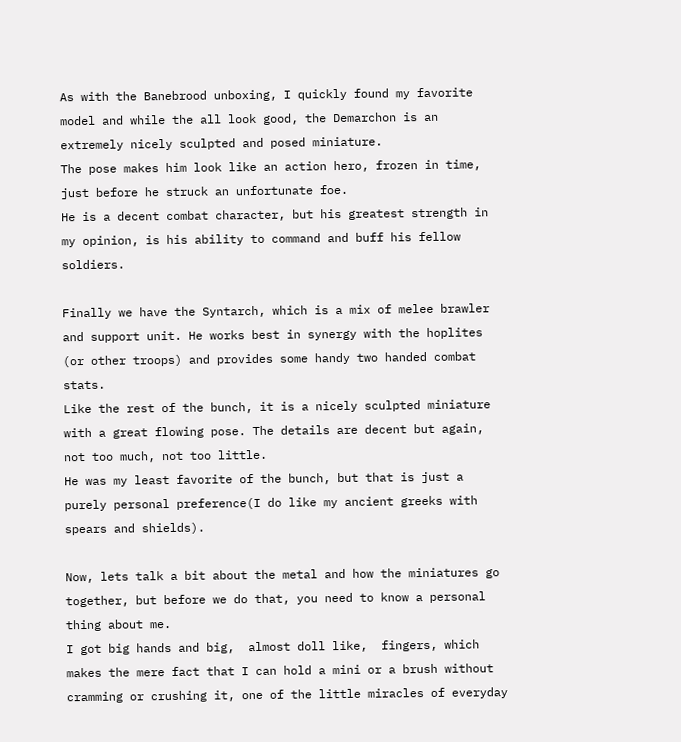As with the Banebrood unboxing, I quickly found my favorite model and while the all look good, the Demarchon is an extremely nicely sculpted and posed miniature.
The pose makes him look like an action hero, frozen in time, just before he struck an unfortunate foe.
He is a decent combat character, but his greatest strength in my opinion, is his ability to command and buff his fellow soldiers.

Finally we have the Syntarch, which is a mix of melee brawler and support unit. He works best in synergy with the hoplites (or other troops) and provides some handy two handed combat stats.
Like the rest of the bunch, it is a nicely sculpted miniature with a great flowing pose. The details are decent but again, not too much, not too little.
He was my least favorite of the bunch, but that is just a purely personal preference(I do like my ancient greeks with spears and shields).

Now, lets talk a bit about the metal and how the miniatures go together, but before we do that, you need to know a personal thing about me.
I got big hands and big,  almost doll like,  fingers, which makes the mere fact that I can hold a mini or a brush without cramming or crushing it, one of the little miracles of everyday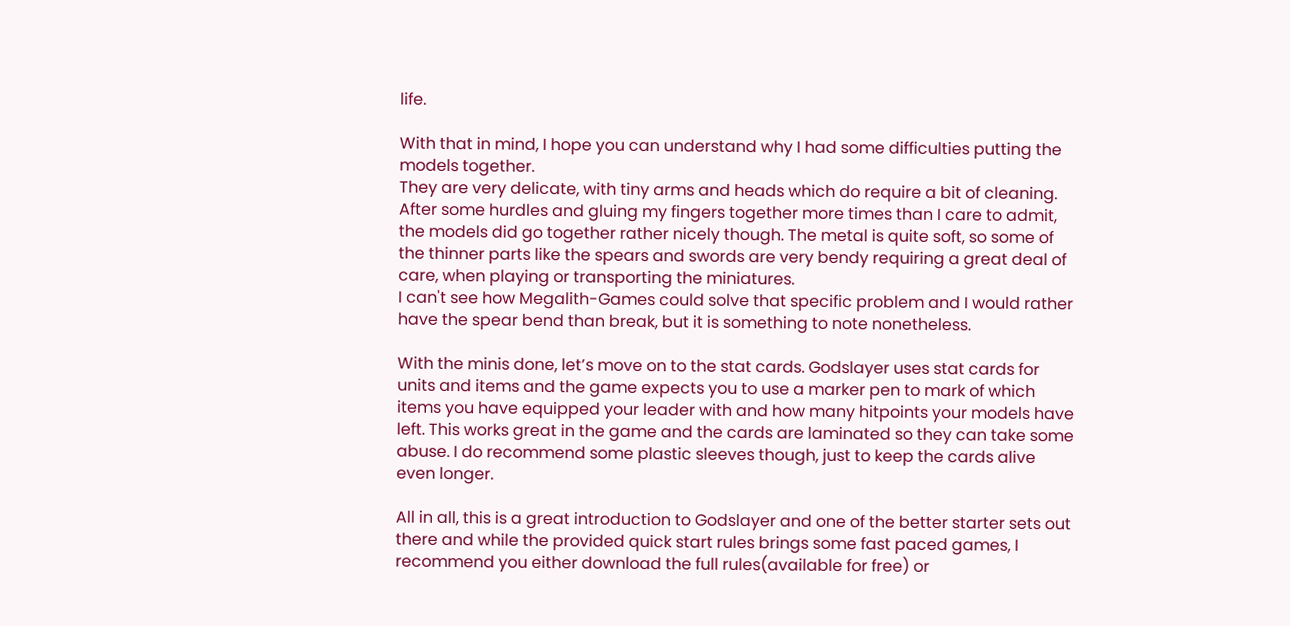life.

With that in mind, I hope you can understand why I had some difficulties putting the models together.
They are very delicate, with tiny arms and heads which do require a bit of cleaning.
After some hurdles and gluing my fingers together more times than I care to admit, the models did go together rather nicely though. The metal is quite soft, so some of the thinner parts like the spears and swords are very bendy requiring a great deal of care, when playing or transporting the miniatures.
I can't see how Megalith-Games could solve that specific problem and I would rather have the spear bend than break, but it is something to note nonetheless.

With the minis done, let’s move on to the stat cards. Godslayer uses stat cards for units and items and the game expects you to use a marker pen to mark of which items you have equipped your leader with and how many hitpoints your models have left. This works great in the game and the cards are laminated so they can take some abuse. I do recommend some plastic sleeves though, just to keep the cards alive even longer.

All in all, this is a great introduction to Godslayer and one of the better starter sets out there and while the provided quick start rules brings some fast paced games, I recommend you either download the full rules(available for free) or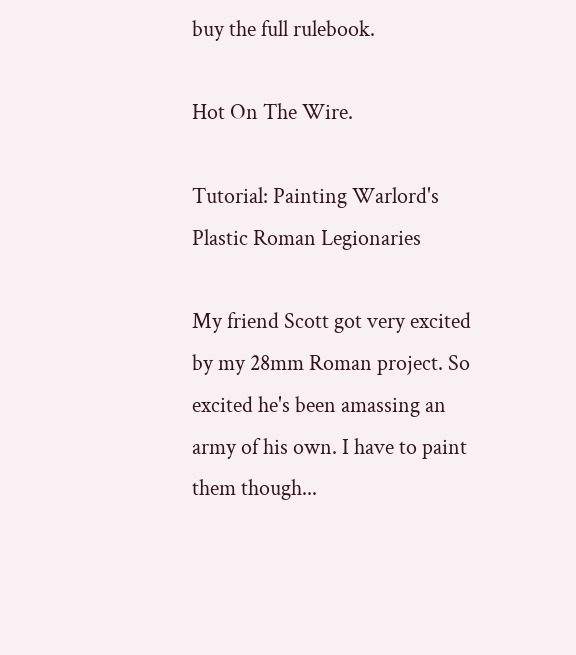buy the full rulebook.

Hot On The Wire.

Tutorial: Painting Warlord's Plastic Roman Legionaries

My friend Scott got very excited by my 28mm Roman project. So excited he's been amassing an army of his own. I have to paint them though...